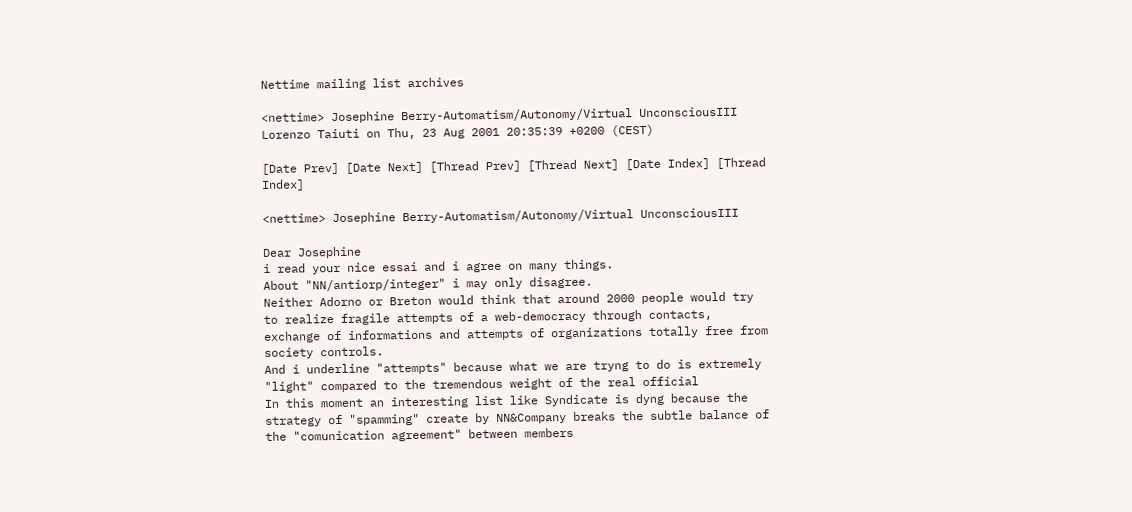Nettime mailing list archives

<nettime> Josephine Berry-Automatism/Autonomy/Virtual UnconsciousIII
Lorenzo Taiuti on Thu, 23 Aug 2001 20:35:39 +0200 (CEST)

[Date Prev] [Date Next] [Thread Prev] [Thread Next] [Date Index] [Thread Index]

<nettime> Josephine Berry-Automatism/Autonomy/Virtual UnconsciousIII

Dear Josephine
i read your nice essai and i agree on many things.
About "NN/antiorp/integer" i may only disagree.
Neither Adorno or Breton would think that around 2000 people would try
to realize fragile attempts of a web-democracy through contacts,
exchange of informations and attempts of organizations totally free from
society controls.
And i underline "attempts" because what we are tryng to do is extremely
"light" compared to the tremendous weight of the real official
In this moment an interesting list like Syndicate is dyng because the
strategy of "spamming" create by NN&Company breaks the subtle balance of
the "comunication agreement" between members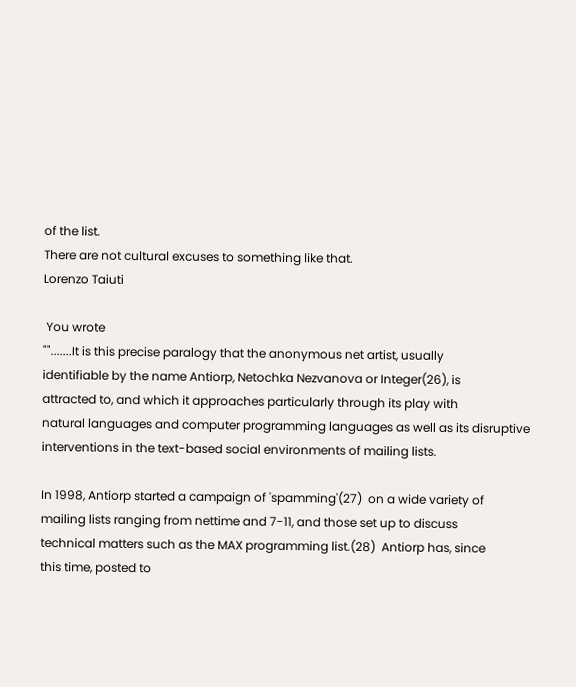of the list.
There are not cultural excuses to something like that.
Lorenzo Taiuti

 You wrote
"".......It is this precise paralogy that the anonymous net artist, usually
identifiable by the name Antiorp, Netochka Nezvanova or Integer(26), is
attracted to, and which it approaches particularly through its play with
natural languages and computer programming languages as well as its disruptive
interventions in the text-based social environments of mailing lists.

In 1998, Antiorp started a campaign of 'spamming'(27)  on a wide variety of
mailing lists ranging from nettime and 7-11, and those set up to discuss
technical matters such as the MAX programming list.(28)  Antiorp has, since
this time, posted to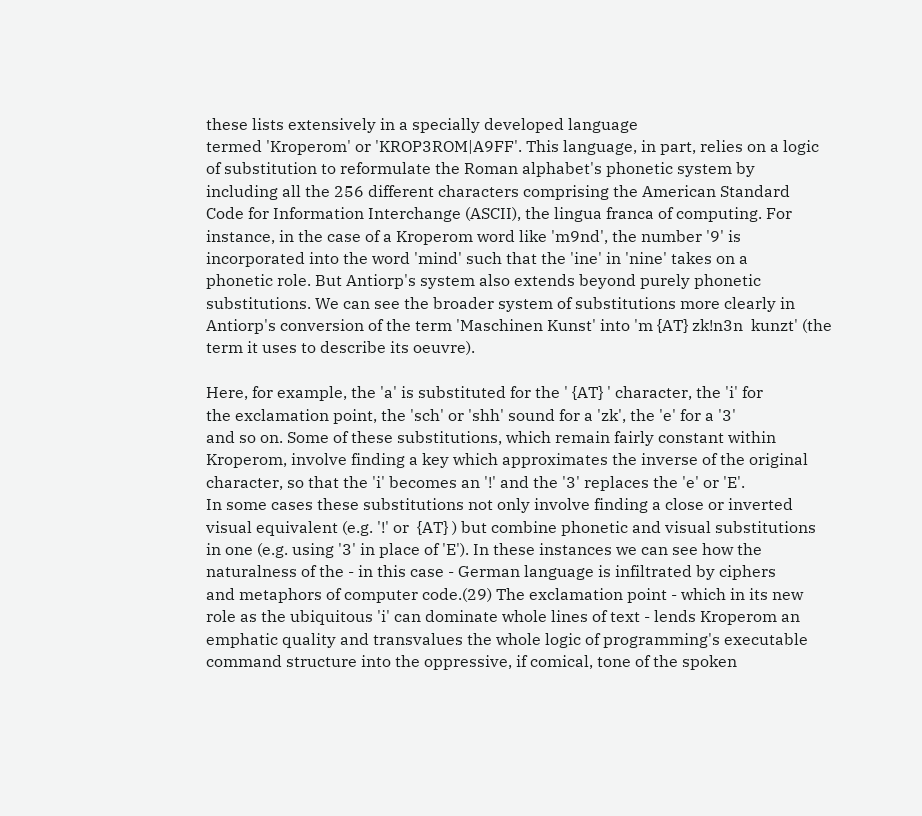these lists extensively in a specially developed language
termed 'Kroperom' or 'KROP3ROM|A9FF'. This language, in part, relies on a logic
of substitution to reformulate the Roman alphabet's phonetic system by
including all the 256 different characters comprising the American Standard
Code for Information Interchange (ASCII), the lingua franca of computing. For
instance, in the case of a Kroperom word like 'm9nd', the number '9' is
incorporated into the word 'mind' such that the 'ine' in 'nine' takes on a
phonetic role. But Antiorp's system also extends beyond purely phonetic
substitutions. We can see the broader system of substitutions more clearly in
Antiorp's conversion of the term 'Maschinen Kunst' into 'm {AT} zk!n3n  kunzt' (the
term it uses to describe its oeuvre).

Here, for example, the 'a' is substituted for the ' {AT} ' character, the 'i' for
the exclamation point, the 'sch' or 'shh' sound for a 'zk', the 'e' for a '3'
and so on. Some of these substitutions, which remain fairly constant within
Kroperom, involve finding a key which approximates the inverse of the original
character, so that the 'i' becomes an '!' and the '3' replaces the 'e' or 'E'.
In some cases these substitutions not only involve finding a close or inverted
visual equivalent (e.g. '!' or  {AT} ) but combine phonetic and visual substitutions
in one (e.g. using '3' in place of 'E'). In these instances we can see how the
naturalness of the - in this case - German language is infiltrated by ciphers
and metaphors of computer code.(29) The exclamation point - which in its new
role as the ubiquitous 'i' can dominate whole lines of text - lends Kroperom an
emphatic quality and transvalues the whole logic of programming's executable
command structure into the oppressive, if comical, tone of the spoken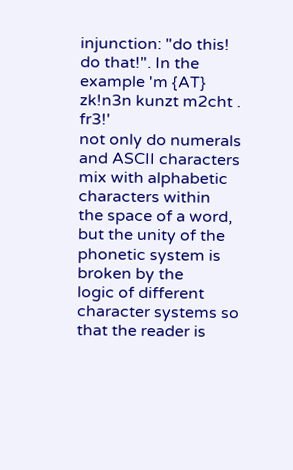injunction: "do this!  do that!". In the example 'm {AT} zk!n3n kunzt m2cht . fr3!'
not only do numerals and ASCII characters mix with alphabetic characters within
the space of a word, but the unity of the phonetic system is broken by the
logic of different character systems so that the reader is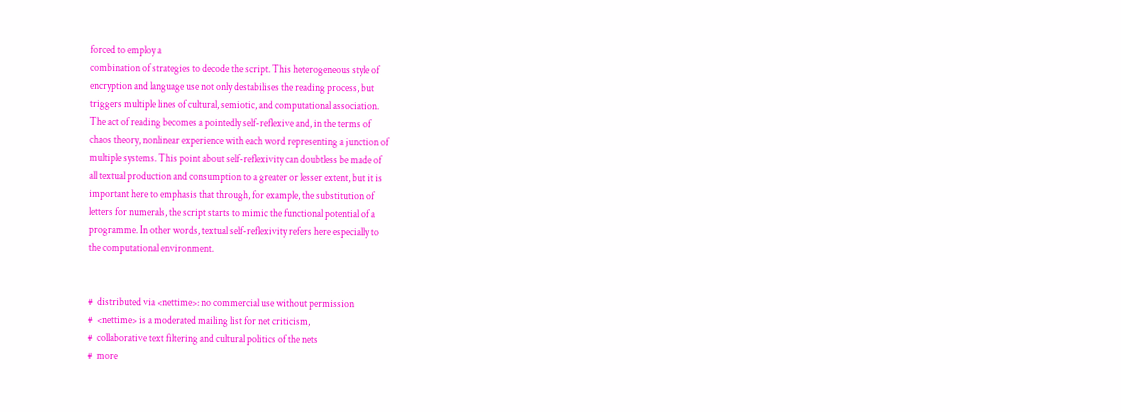forced to employ a
combination of strategies to decode the script. This heterogeneous style of
encryption and language use not only destabilises the reading process, but
triggers multiple lines of cultural, semiotic, and computational association.
The act of reading becomes a pointedly self-reflexive and, in the terms of
chaos theory, nonlinear experience with each word representing a junction of
multiple systems. This point about self-reflexivity can doubtless be made of
all textual production and consumption to a greater or lesser extent, but it is
important here to emphasis that through, for example, the substitution of
letters for numerals, the script starts to mimic the functional potential of a
programme. In other words, textual self-reflexivity refers here especially to
the computational environment.


#  distributed via <nettime>: no commercial use without permission
#  <nettime> is a moderated mailing list for net criticism,
#  collaborative text filtering and cultural politics of the nets
#  more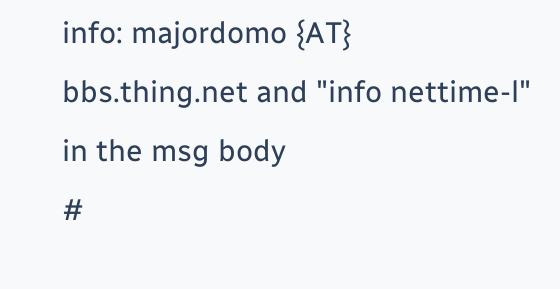info: majordomo {AT} bbs.thing.net and "info nettime-l" in the msg body
#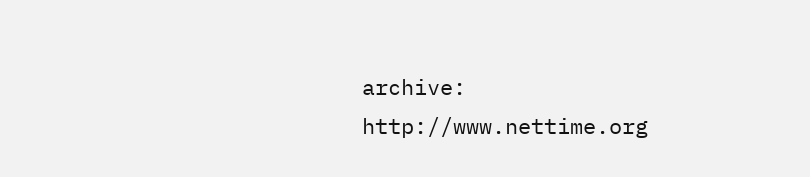archive: http://www.nettime.org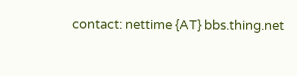contact: nettime {AT} bbs.thing.net